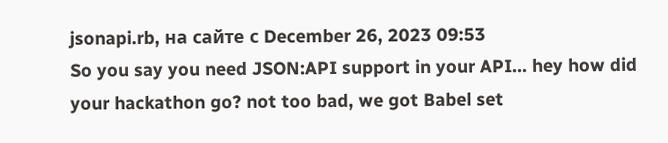jsonapi.rb, на сайте с December 26, 2023 09:53
So you say you need JSON:API support in your API... hey how did your hackathon go? not too bad, we got Babel set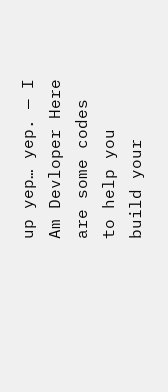up yep… yep. — I Am Devloper Here are some codes to help you build your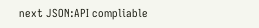next JSON:API compliable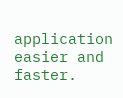application easier and faster.